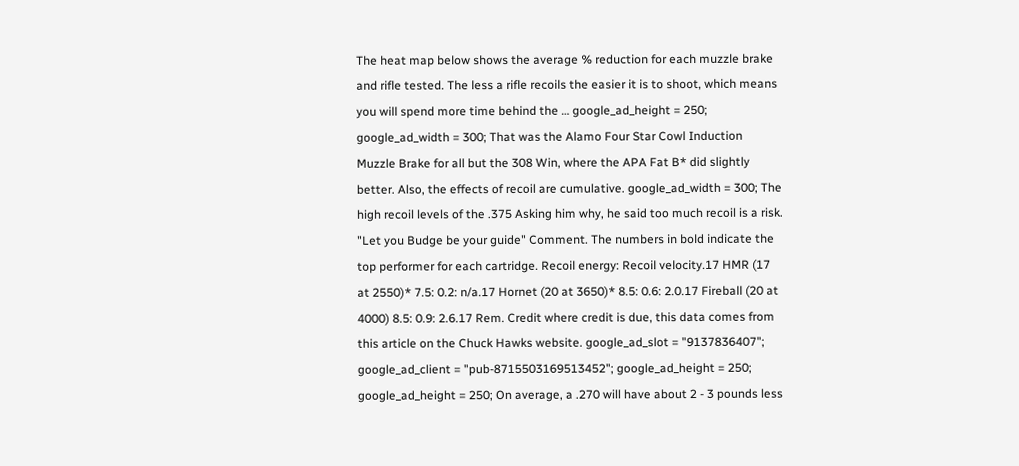The heat map below shows the average % reduction for each muzzle brake and rifle tested. The less a rifle recoils the easier it is to shoot, which means you will spend more time behind the … google_ad_height = 250; google_ad_width = 300; That was the Alamo Four Star Cowl Induction Muzzle Brake for all but the 308 Win, where the APA Fat B* did slightly better. Also, the effects of recoil are cumulative. google_ad_width = 300; The high recoil levels of the .375 Asking him why, he said too much recoil is a risk. "Let you Budge be your guide" Comment. The numbers in bold indicate the top performer for each cartridge. Recoil energy: Recoil velocity.17 HMR (17 at 2550)* 7.5: 0.2: n/a.17 Hornet (20 at 3650)* 8.5: 0.6: 2.0.17 Fireball (20 at 4000) 8.5: 0.9: 2.6.17 Rem. Credit where credit is due, this data comes from this article on the Chuck Hawks website. google_ad_slot = "9137836407"; google_ad_client = "pub-8715503169513452"; google_ad_height = 250; google_ad_height = 250; On average, a .270 will have about 2 - 3 pounds less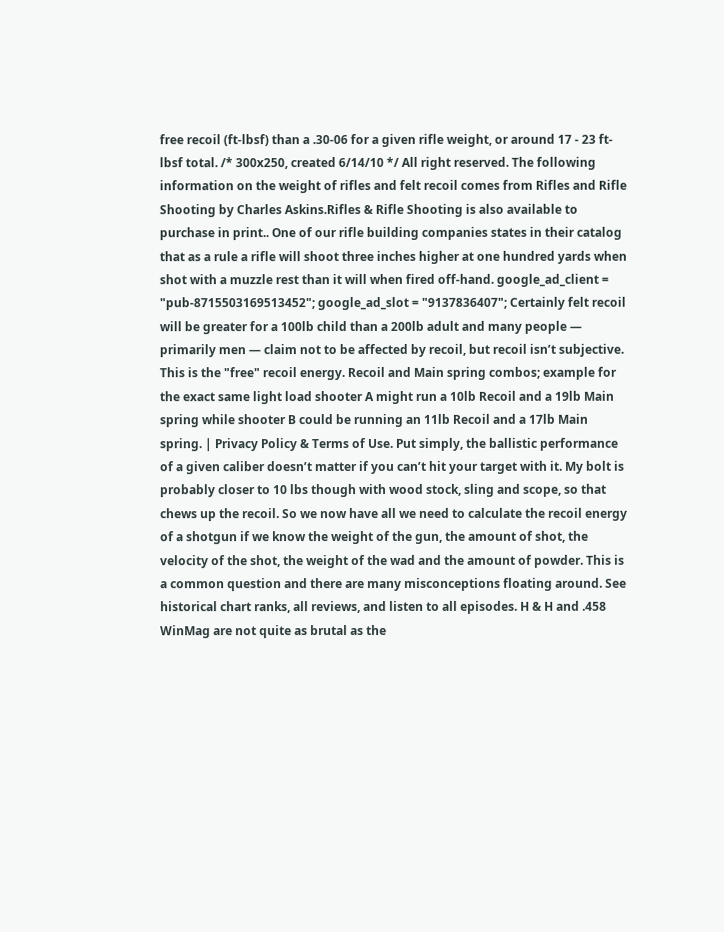free recoil (ft-lbsf) than a .30-06 for a given rifle weight, or around 17 - 23 ft-lbsf total. /* 300x250, created 6/14/10 */ All right reserved. The following information on the weight of rifles and felt recoil comes from Rifles and Rifle Shooting by Charles Askins.Rifles & Rifle Shooting is also available to purchase in print.. One of our rifle building companies states in their catalog that as a rule a rifle will shoot three inches higher at one hundred yards when shot with a muzzle rest than it will when fired off-hand. google_ad_client = "pub-8715503169513452"; google_ad_slot = "9137836407"; Certainly felt recoil will be greater for a 100lb child than a 200lb adult and many people — primarily men — claim not to be affected by recoil, but recoil isn’t subjective. This is the "free" recoil energy. Recoil and Main spring combos; example for the exact same light load shooter A might run a 10lb Recoil and a 19lb Main spring while shooter B could be running an 11lb Recoil and a 17lb Main spring. | Privacy Policy & Terms of Use. Put simply, the ballistic performance of a given caliber doesn’t matter if you can’t hit your target with it. My bolt is probably closer to 10 lbs though with wood stock, sling and scope, so that chews up the recoil. So we now have all we need to calculate the recoil energy of a shotgun if we know the weight of the gun, the amount of shot, the velocity of the shot, the weight of the wad and the amount of powder. This is a common question and there are many misconceptions floating around. See historical chart ranks, all reviews, and listen to all episodes. H & H and .458 WinMag are not quite as brutal as the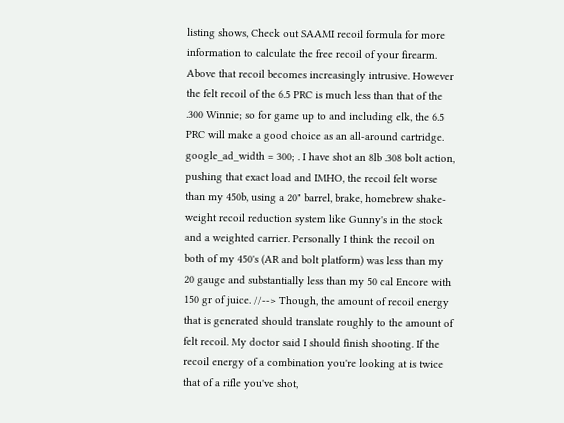listing shows, Check out SAAMI recoil formula for more information to calculate the free recoil of your firearm. Above that recoil becomes increasingly intrusive. However the felt recoil of the 6.5 PRC is much less than that of the .300 Winnie; so for game up to and including elk, the 6.5 PRC will make a good choice as an all-around cartridge. google_ad_width = 300; . I have shot an 8lb .308 bolt action, pushing that exact load and IMHO, the recoil felt worse than my 450b, using a 20" barrel, brake, homebrew shake-weight recoil reduction system like Gunny's in the stock and a weighted carrier. Personally I think the recoil on both of my 450's (AR and bolt platform) was less than my 20 gauge and substantially less than my 50 cal Encore with 150 gr of juice. //--> Though, the amount of recoil energy that is generated should translate roughly to the amount of felt recoil. My doctor said I should finish shooting. If the recoil energy of a combination you're looking at is twice that of a rifle you've shot,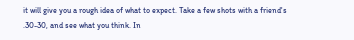it will give you a rough idea of what to expect. Take a few shots with a friend's .30-30, and see what you think. In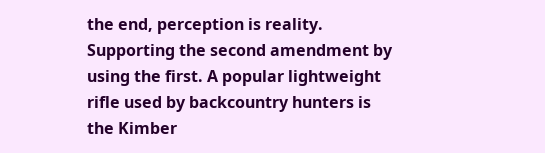the end, perception is reality. Supporting the second amendment by using the first. A popular lightweight rifle used by backcountry hunters is the Kimber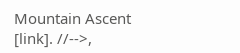Mountain Ascent [link]. //-->,